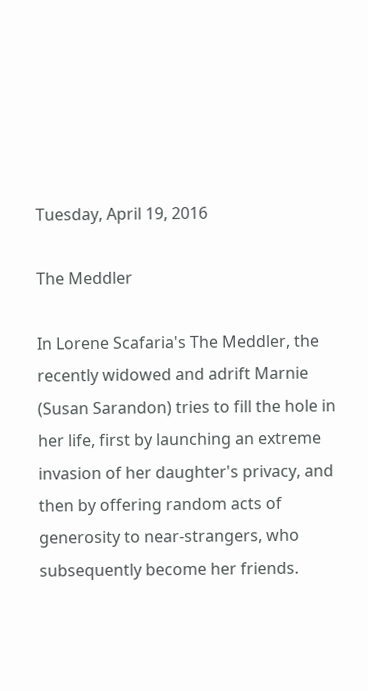Tuesday, April 19, 2016

The Meddler

In Lorene Scafaria's The Meddler, the recently widowed and adrift Marnie (Susan Sarandon) tries to fill the hole in her life, first by launching an extreme invasion of her daughter's privacy, and then by offering random acts of generosity to near-strangers, who subsequently become her friends.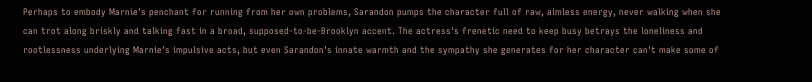Perhaps to embody Marnie's penchant for running from her own problems, Sarandon pumps the character full of raw, aimless energy, never walking when she can trot along briskly and talking fast in a broad, supposed-to-be-Brooklyn accent. The actress's frenetic need to keep busy betrays the loneliness and rootlessness underlying Marnie's impulsive acts, but even Sarandon's innate warmth and the sympathy she generates for her character can't make some of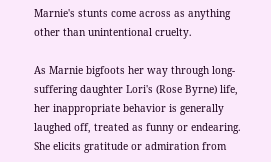Marnie's stunts come across as anything other than unintentional cruelty.

As Marnie bigfoots her way through long-suffering daughter Lori's (Rose Byrne) life, her inappropriate behavior is generally laughed off, treated as funny or endearing. She elicits gratitude or admiration from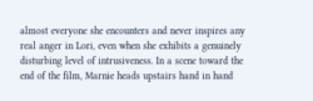almost everyone she encounters and never inspires any real anger in Lori, even when she exhibits a genuinely disturbing level of intrusiveness. In a scene toward the end of the film, Marnie heads upstairs hand in hand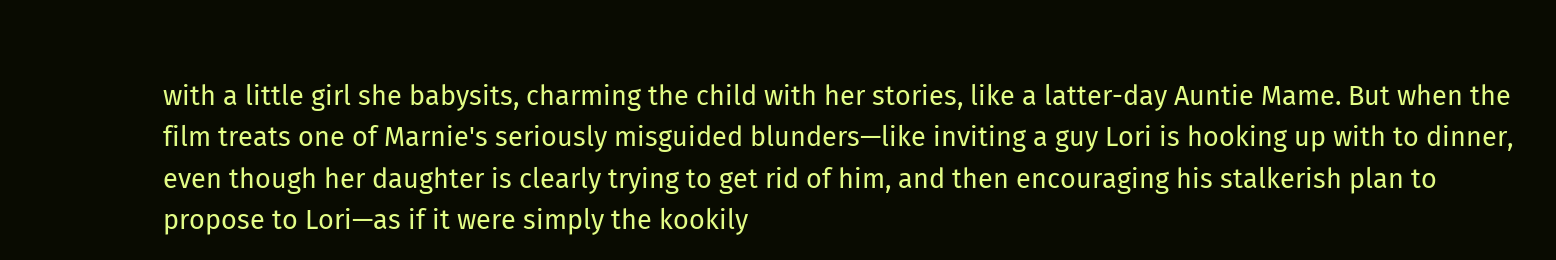with a little girl she babysits, charming the child with her stories, like a latter-day Auntie Mame. But when the film treats one of Marnie's seriously misguided blunders—like inviting a guy Lori is hooking up with to dinner, even though her daughter is clearly trying to get rid of him, and then encouraging his stalkerish plan to propose to Lori—as if it were simply the kookily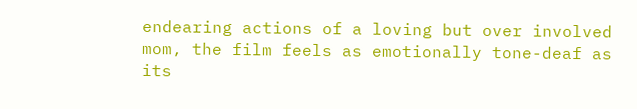endearing actions of a loving but over involved mom, the film feels as emotionally tone-deaf as its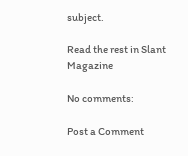subject.

Read the rest in Slant Magazine

No comments:

Post a Comment